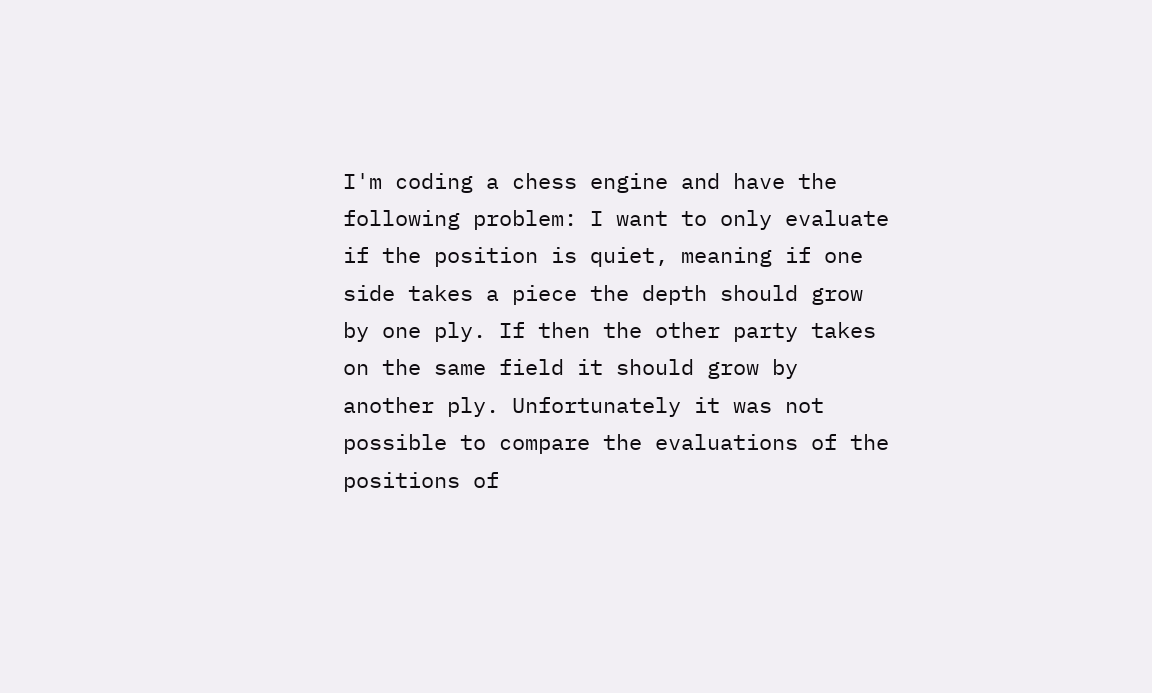I'm coding a chess engine and have the following problem: I want to only evaluate if the position is quiet, meaning if one side takes a piece the depth should grow by one ply. If then the other party takes on the same field it should grow by another ply. Unfortunately it was not possible to compare the evaluations of the positions of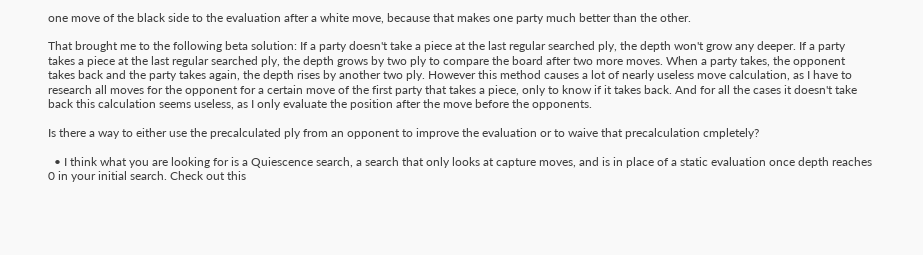one move of the black side to the evaluation after a white move, because that makes one party much better than the other.

That brought me to the following beta solution: If a party doesn't take a piece at the last regular searched ply, the depth won't grow any deeper. If a party takes a piece at the last regular searched ply, the depth grows by two ply to compare the board after two more moves. When a party takes, the opponent takes back and the party takes again, the depth rises by another two ply. However this method causes a lot of nearly useless move calculation, as I have to research all moves for the opponent for a certain move of the first party that takes a piece, only to know if it takes back. And for all the cases it doesn't take back this calculation seems useless, as I only evaluate the position after the move before the opponents.

Is there a way to either use the precalculated ply from an opponent to improve the evaluation or to waive that precalculation cmpletely?

  • I think what you are looking for is a Quiescence search, a search that only looks at capture moves, and is in place of a static evaluation once depth reaches 0 in your initial search. Check out this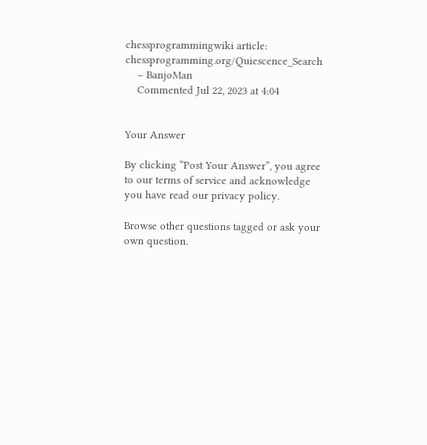chessprogrammingwiki article: chessprogramming.org/Quiescence_Search
    – BanjoMan
    Commented Jul 22, 2023 at 4:04


Your Answer

By clicking “Post Your Answer”, you agree to our terms of service and acknowledge you have read our privacy policy.

Browse other questions tagged or ask your own question.